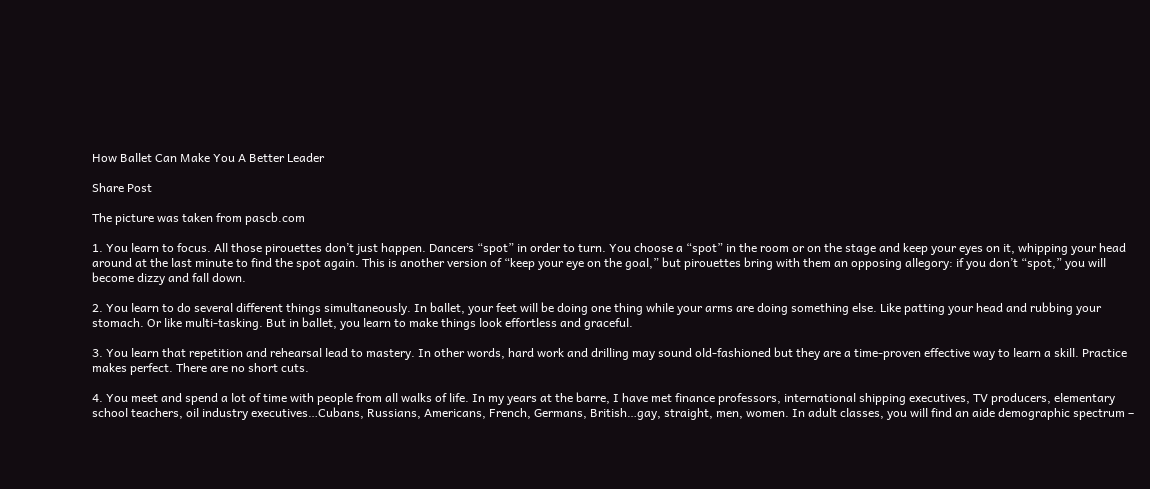How Ballet Can Make You A Better Leader

Share Post

The picture was taken from pascb.com

1. You learn to focus. All those pirouettes don’t just happen. Dancers “spot” in order to turn. You choose a “spot” in the room or on the stage and keep your eyes on it, whipping your head around at the last minute to find the spot again. This is another version of “keep your eye on the goal,” but pirouettes bring with them an opposing allegory: if you don’t “spot,” you will become dizzy and fall down.

2. You learn to do several different things simultaneously. In ballet, your feet will be doing one thing while your arms are doing something else. Like patting your head and rubbing your stomach. Or like multi-tasking. But in ballet, you learn to make things look effortless and graceful.

3. You learn that repetition and rehearsal lead to mastery. In other words, hard work and drilling may sound old-fashioned but they are a time-proven effective way to learn a skill. Practice makes perfect. There are no short cuts.

4. You meet and spend a lot of time with people from all walks of life. In my years at the barre, I have met finance professors, international shipping executives, TV producers, elementary school teachers, oil industry executives…Cubans, Russians, Americans, French, Germans, British…gay, straight, men, women. In adult classes, you will find an aide demographic spectrum –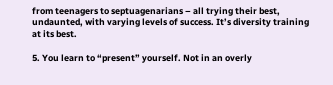from teenagers to septuagenarians – all trying their best, undaunted, with varying levels of success. It’s diversity training at its best.

5. You learn to “present” yourself. Not in an overly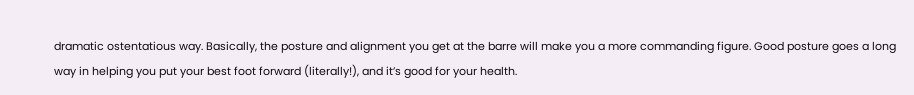dramatic ostentatious way. Basically, the posture and alignment you get at the barre will make you a more commanding figure. Good posture goes a long way in helping you put your best foot forward (literally!), and it’s good for your health.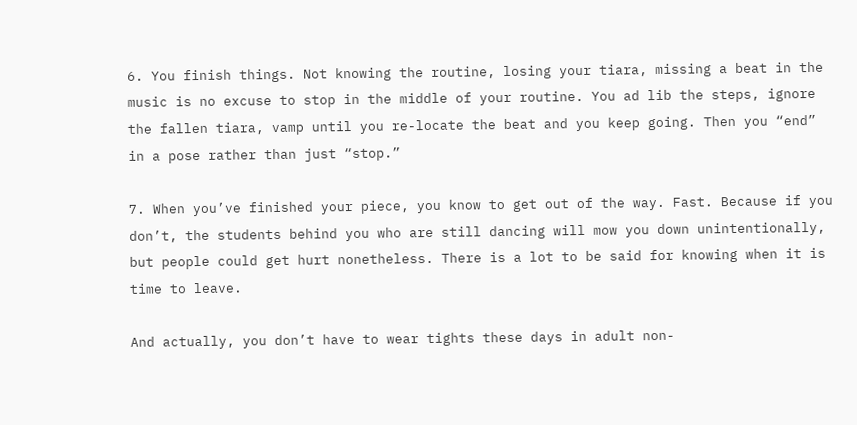6. You finish things. Not knowing the routine, losing your tiara, missing a beat in the music is no excuse to stop in the middle of your routine. You ad lib the steps, ignore the fallen tiara, vamp until you re-locate the beat and you keep going. Then you “end” in a pose rather than just “stop.”

7. When you’ve finished your piece, you know to get out of the way. Fast. Because if you don’t, the students behind you who are still dancing will mow you down unintentionally, but people could get hurt nonetheless. There is a lot to be said for knowing when it is time to leave.

And actually, you don’t have to wear tights these days in adult non-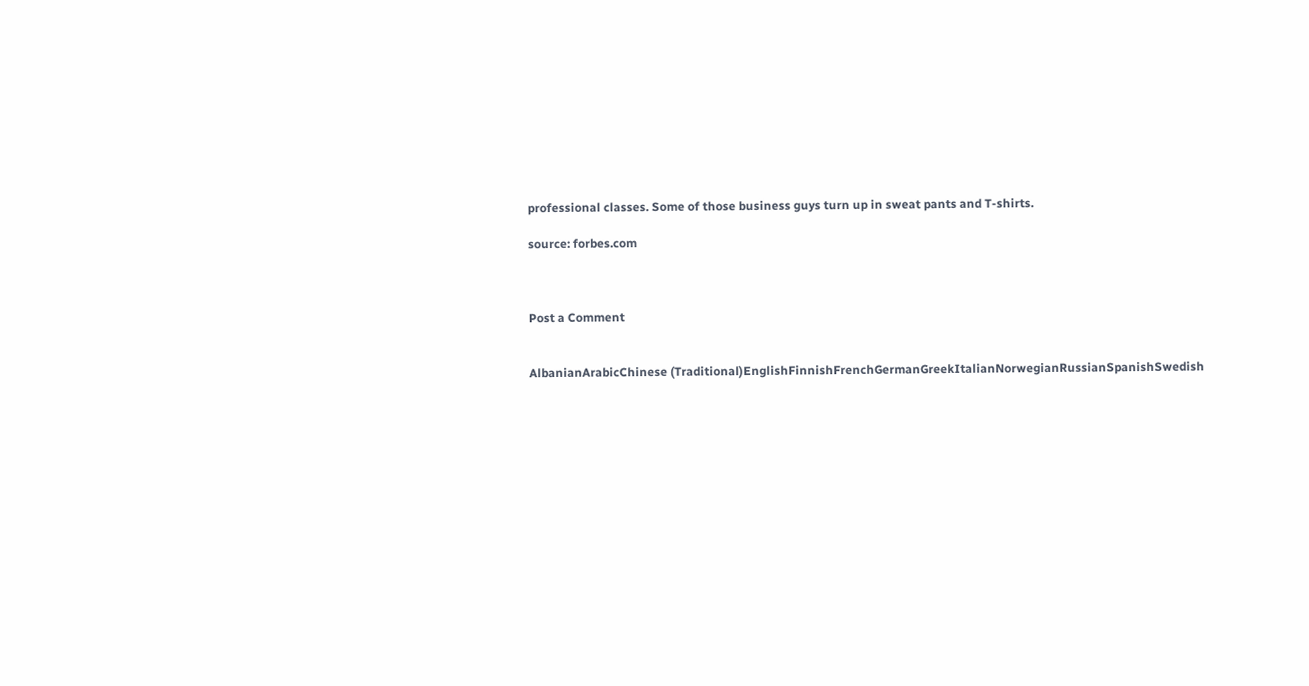professional classes. Some of those business guys turn up in sweat pants and T-shirts.

source: forbes.com



Post a Comment


AlbanianArabicChinese (Traditional)EnglishFinnishFrenchGermanGreekItalianNorwegianRussianSpanishSwedish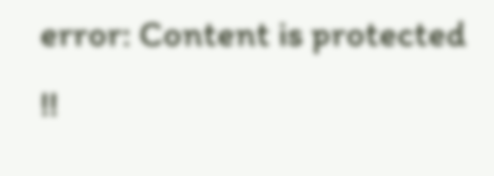error: Content is protected !!